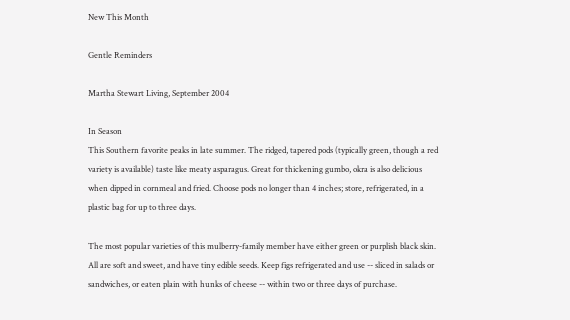New This Month

Gentle Reminders

Martha Stewart Living, September 2004

In Season
This Southern favorite peaks in late summer. The ridged, tapered pods (typically green, though a red variety is available) taste like meaty asparagus. Great for thickening gumbo, okra is also delicious when dipped in cornmeal and fried. Choose pods no longer than 4 inches; store, refrigerated, in a plastic bag for up to three days.

The most popular varieties of this mulberry-family member have either green or purplish black skin. All are soft and sweet, and have tiny edible seeds. Keep figs refrigerated and use -- sliced in salads or sandwiches, or eaten plain with hunks of cheese -- within two or three days of purchase.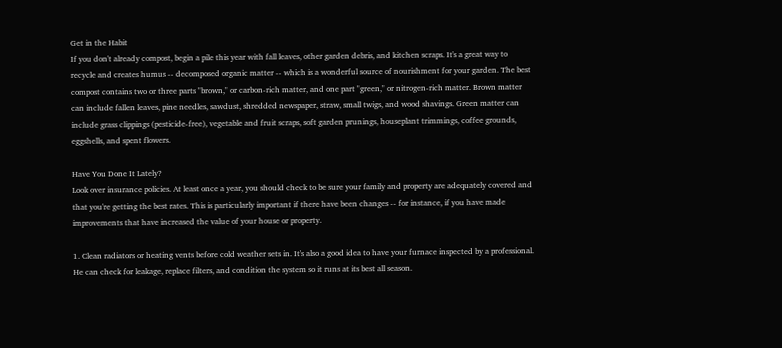Get in the Habit
If you don't already compost, begin a pile this year with fall leaves, other garden debris, and kitchen scraps. It's a great way to recycle and creates humus -- decomposed organic matter -- which is a wonderful source of nourishment for your garden. The best compost contains two or three parts "brown," or carbon-rich matter, and one part "green," or nitrogen-rich matter. Brown matter can include fallen leaves, pine needles, sawdust, shredded newspaper, straw, small twigs, and wood shavings. Green matter can include grass clippings (pesticide-free), vegetable and fruit scraps, soft garden prunings, houseplant trimmings, coffee grounds, eggshells, and spent flowers.

Have You Done It Lately?
Look over insurance policies. At least once a year, you should check to be sure your family and property are adequately covered and that you're getting the best rates. This is particularly important if there have been changes -- for instance, if you have made improvements that have increased the value of your house or property.

1. Clean radiators or heating vents before cold weather sets in. It's also a good idea to have your furnace inspected by a professional. He can check for leakage, replace filters, and condition the system so it runs at its best all season.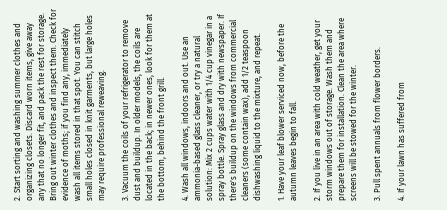2. Start sorting and washing summer clothes and organizing closets. Discard worn items, give away any that no longer fit, and pack the rest for storage. Bring out winter clothes and inspect them. Check for evidence of moths; if you find any, immediately wash all items stored in that spot. You can stitch small holes closed in knit garments, but large holes may require professional reweaving.

3. Vacuum the coils of your refrigerator to remove dust and buildup. In older models, the coils are located in the back; in newer ones, look for them at the bottom, behind the front grill.

4. Wash all windows, indoors and out. Use an ammonia-based glass cleaner, or try a natural solution: Mix 2 cups water with 1/4 cup vinegar in a spray bottle. Spray glass and dry with newspaper. If there's buildup on the windows from commercial cleaners (some contain wax), add 1/2 teaspoon dishwashing liquid to the mixture, and repeat.

1. Have your leaf blower serviced now, before the autumn leaves begin to fall.

2. If you live in an area with cold weather, get your storm windows out of storage. Wash them and prepare them for installation. Clean the area where screens will be stowed for the winter.

3. Pull spent annuals from flower borders.

4. If your lawn has suffered from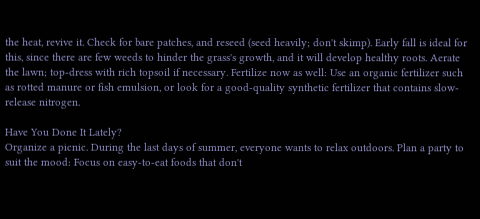the heat, revive it. Check for bare patches, and reseed (seed heavily; don't skimp). Early fall is ideal for this, since there are few weeds to hinder the grass's growth, and it will develop healthy roots. Aerate the lawn; top-dress with rich topsoil if necessary. Fertilize now as well: Use an organic fertilizer such as rotted manure or fish emulsion, or look for a good-quality synthetic fertilizer that contains slow-release nitrogen.

Have You Done It Lately?
Organize a picnic. During the last days of summer, everyone wants to relax outdoors. Plan a party to suit the mood: Focus on easy-to-eat foods that don't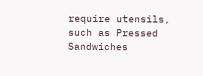require utensils, such as Pressed Sandwiches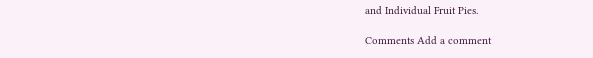and Individual Fruit Pies.

Comments Add a comment